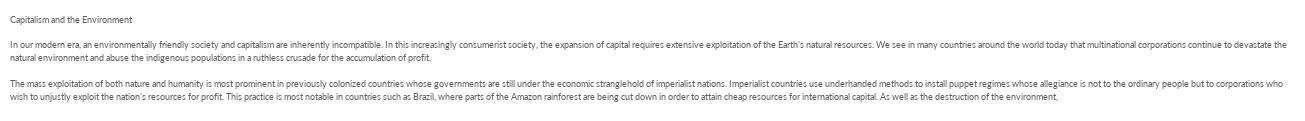Capitalism and the Environment

In our modern era, an environmentally friendly society and capitalism are inherently incompatible. In this increasingly consumerist society, the expansion of capital requires extensive exploitation of the Earth’s natural resources. We see in many countries around the world today that multinational corporations continue to devastate the natural environment and abuse the indigenous populations in a ruthless crusade for the accumulation of profit.

The mass exploitation of both nature and humanity is most prominent in previously colonized countries whose governments are still under the economic stranglehold of imperialist nations. Imperialist countries use underhanded methods to install puppet regimes whose allegiance is not to the ordinary people but to corporations who wish to unjustly exploit the nation’s resources for profit. This practice is most notable in countries such as Brazil, where parts of the Amazon rainforest are being cut down in order to attain cheap resources for international capital. As well as the destruction of the environment,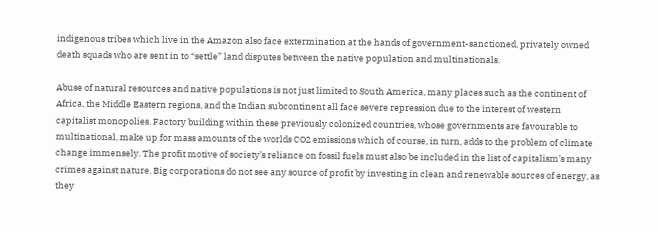indigenous tribes which live in the Amazon also face extermination at the hands of government-sanctioned, privately owned death squads who are sent in to “settle” land disputes between the native population and multinationals.

Abuse of natural resources and native populations is not just limited to South America, many places such as the continent of Africa, the Middle Eastern regions, and the Indian subcontinent all face severe repression due to the interest of western capitalist monopolies. Factory building within these previously colonized countries, whose governments are favourable to multinational, make up for mass amounts of the worlds CO2 emissions which of course, in turn, adds to the problem of climate change immensely. The profit motive of society’s reliance on fossil fuels must also be included in the list of capitalism’s many crimes against nature. Big corporations do not see any source of profit by investing in clean and renewable sources of energy, as they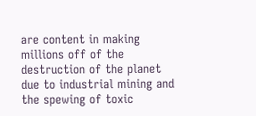are content in making millions off of the destruction of the planet due to industrial mining and the spewing of toxic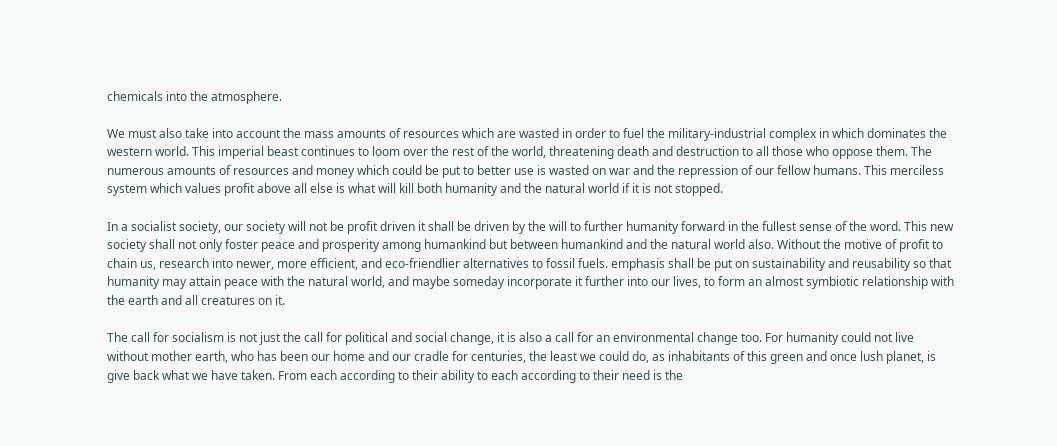chemicals into the atmosphere.

We must also take into account the mass amounts of resources which are wasted in order to fuel the military-industrial complex in which dominates the western world. This imperial beast continues to loom over the rest of the world, threatening death and destruction to all those who oppose them. The numerous amounts of resources and money which could be put to better use is wasted on war and the repression of our fellow humans. This merciless system which values profit above all else is what will kill both humanity and the natural world if it is not stopped.

In a socialist society, our society will not be profit driven it shall be driven by the will to further humanity forward in the fullest sense of the word. This new society shall not only foster peace and prosperity among humankind but between humankind and the natural world also. Without the motive of profit to chain us, research into newer, more efficient, and eco-friendlier alternatives to fossil fuels. emphasis shall be put on sustainability and reusability so that humanity may attain peace with the natural world, and maybe someday incorporate it further into our lives, to form an almost symbiotic relationship with the earth and all creatures on it.

The call for socialism is not just the call for political and social change, it is also a call for an environmental change too. For humanity could not live without mother earth, who has been our home and our cradle for centuries, the least we could do, as inhabitants of this green and once lush planet, is give back what we have taken. From each according to their ability to each according to their need is the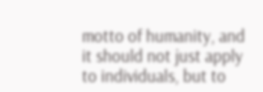motto of humanity, and it should not just apply to individuals, but to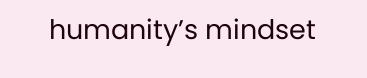humanity’s mindset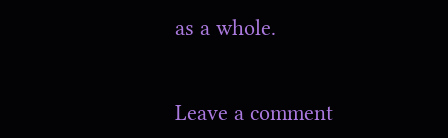as a whole.


Leave a comment